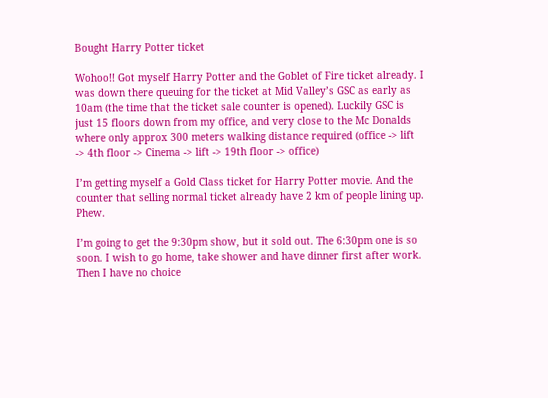Bought Harry Potter ticket

Wohoo!! Got myself Harry Potter and the Goblet of Fire ticket already. I was down there queuing for the ticket at Mid Valley’s GSC as early as 10am (the time that the ticket sale counter is opened). Luckily GSC is just 15 floors down from my office, and very close to the Mc Donalds where only approx 300 meters walking distance required (office -> lift -> 4th floor -> Cinema -> lift -> 19th floor -> office)

I’m getting myself a Gold Class ticket for Harry Potter movie. And the counter that selling normal ticket already have 2 km of people lining up. Phew.

I’m going to get the 9:30pm show, but it sold out. The 6:30pm one is so soon. I wish to go home, take shower and have dinner first after work. Then I have no choice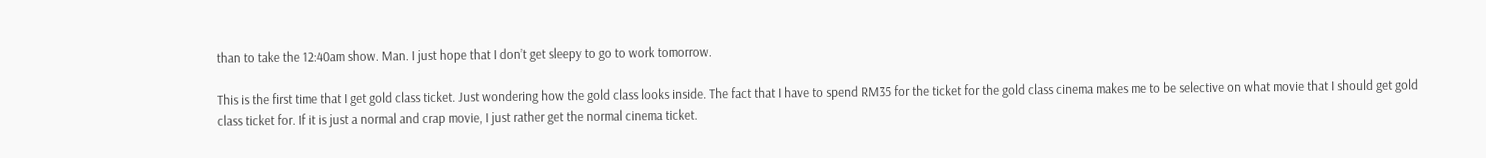than to take the 12:40am show. Man. I just hope that I don’t get sleepy to go to work tomorrow.

This is the first time that I get gold class ticket. Just wondering how the gold class looks inside. The fact that I have to spend RM35 for the ticket for the gold class cinema makes me to be selective on what movie that I should get gold class ticket for. If it is just a normal and crap movie, I just rather get the normal cinema ticket.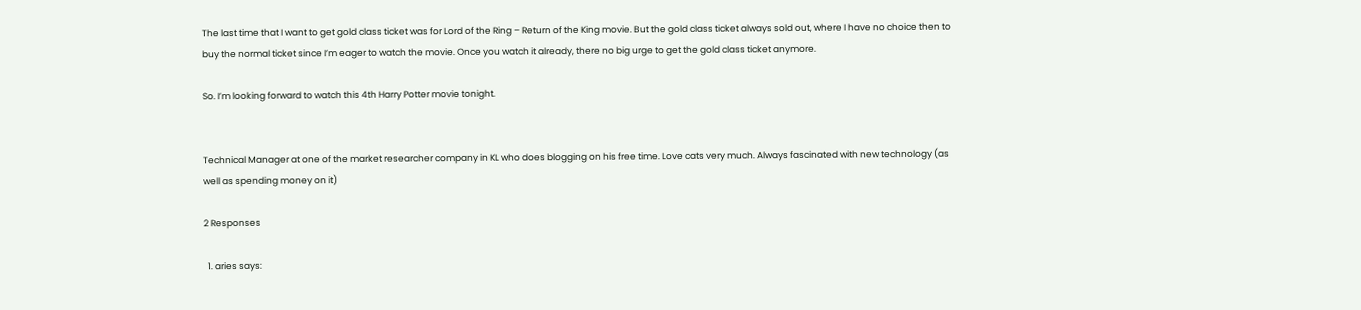The last time that I want to get gold class ticket was for Lord of the Ring – Return of the King movie. But the gold class ticket always sold out, where I have no choice then to buy the normal ticket since I’m eager to watch the movie. Once you watch it already, there no big urge to get the gold class ticket anymore.

So. I’m looking forward to watch this 4th Harry Potter movie tonight.


Technical Manager at one of the market researcher company in KL who does blogging on his free time. Love cats very much. Always fascinated with new technology (as well as spending money on it)

2 Responses

  1. aries says: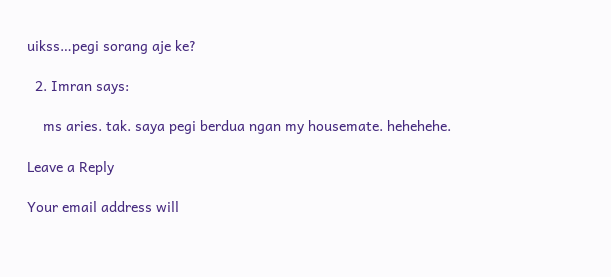uikss…pegi sorang aje ke?

  2. Imran says:

    ms aries. tak. saya pegi berdua ngan my housemate. hehehehe.

Leave a Reply

Your email address will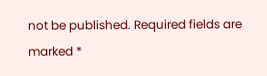not be published. Required fields are marked *